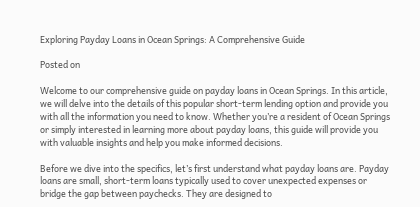Exploring Payday Loans in Ocean Springs: A Comprehensive Guide

Posted on

Welcome to our comprehensive guide on payday loans in Ocean Springs. In this article, we will delve into the details of this popular short-term lending option and provide you with all the information you need to know. Whether you’re a resident of Ocean Springs or simply interested in learning more about payday loans, this guide will provide you with valuable insights and help you make informed decisions.

Before we dive into the specifics, let’s first understand what payday loans are. Payday loans are small, short-term loans typically used to cover unexpected expenses or bridge the gap between paychecks. They are designed to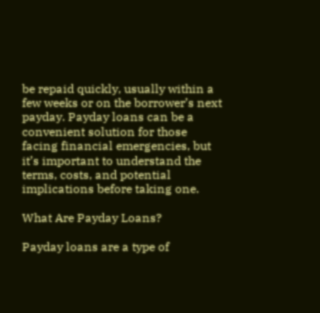be repaid quickly, usually within a few weeks or on the borrower’s next payday. Payday loans can be a convenient solution for those facing financial emergencies, but it’s important to understand the terms, costs, and potential implications before taking one.

What Are Payday Loans?

Payday loans are a type of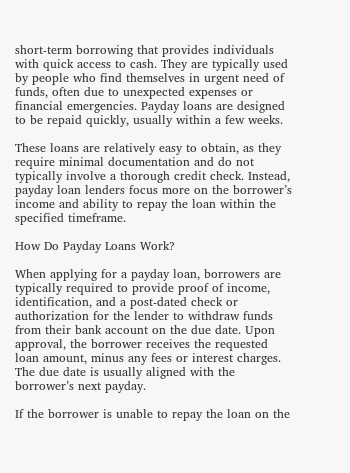short-term borrowing that provides individuals with quick access to cash. They are typically used by people who find themselves in urgent need of funds, often due to unexpected expenses or financial emergencies. Payday loans are designed to be repaid quickly, usually within a few weeks.

These loans are relatively easy to obtain, as they require minimal documentation and do not typically involve a thorough credit check. Instead, payday loan lenders focus more on the borrower’s income and ability to repay the loan within the specified timeframe.

How Do Payday Loans Work?

When applying for a payday loan, borrowers are typically required to provide proof of income, identification, and a post-dated check or authorization for the lender to withdraw funds from their bank account on the due date. Upon approval, the borrower receives the requested loan amount, minus any fees or interest charges. The due date is usually aligned with the borrower’s next payday.

If the borrower is unable to repay the loan on the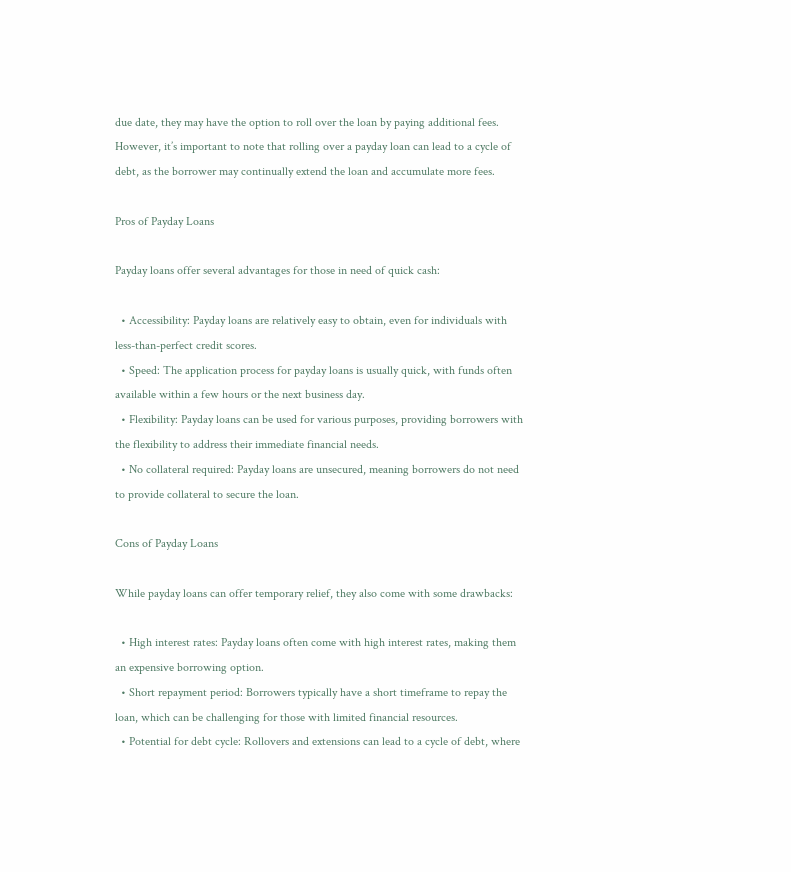due date, they may have the option to roll over the loan by paying additional fees. However, it’s important to note that rolling over a payday loan can lead to a cycle of debt, as the borrower may continually extend the loan and accumulate more fees.

Pros of Payday Loans

Payday loans offer several advantages for those in need of quick cash:

  • Accessibility: Payday loans are relatively easy to obtain, even for individuals with less-than-perfect credit scores.
  • Speed: The application process for payday loans is usually quick, with funds often available within a few hours or the next business day.
  • Flexibility: Payday loans can be used for various purposes, providing borrowers with the flexibility to address their immediate financial needs.
  • No collateral required: Payday loans are unsecured, meaning borrowers do not need to provide collateral to secure the loan.

Cons of Payday Loans

While payday loans can offer temporary relief, they also come with some drawbacks:

  • High interest rates: Payday loans often come with high interest rates, making them an expensive borrowing option.
  • Short repayment period: Borrowers typically have a short timeframe to repay the loan, which can be challenging for those with limited financial resources.
  • Potential for debt cycle: Rollovers and extensions can lead to a cycle of debt, where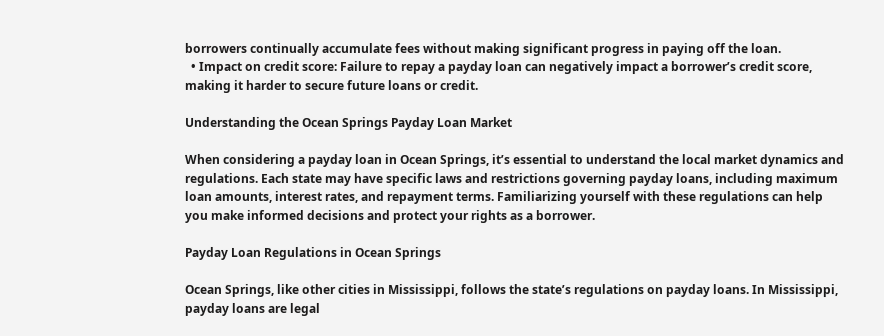borrowers continually accumulate fees without making significant progress in paying off the loan.
  • Impact on credit score: Failure to repay a payday loan can negatively impact a borrower’s credit score, making it harder to secure future loans or credit.

Understanding the Ocean Springs Payday Loan Market

When considering a payday loan in Ocean Springs, it’s essential to understand the local market dynamics and regulations. Each state may have specific laws and restrictions governing payday loans, including maximum loan amounts, interest rates, and repayment terms. Familiarizing yourself with these regulations can help you make informed decisions and protect your rights as a borrower.

Payday Loan Regulations in Ocean Springs

Ocean Springs, like other cities in Mississippi, follows the state’s regulations on payday loans. In Mississippi, payday loans are legal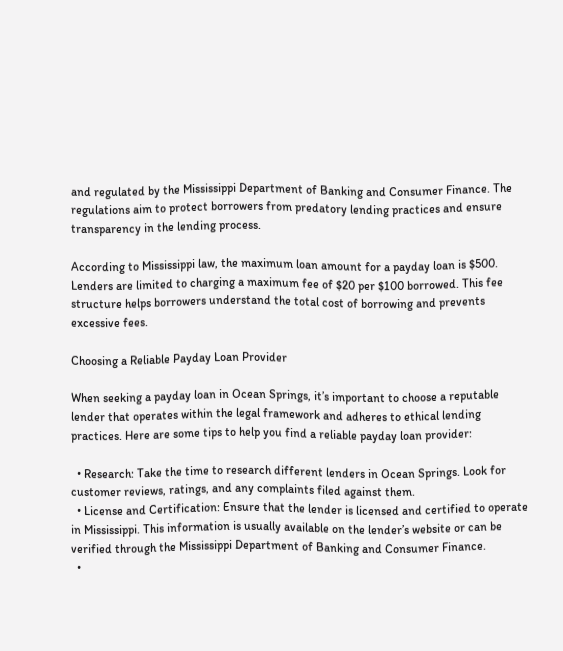and regulated by the Mississippi Department of Banking and Consumer Finance. The regulations aim to protect borrowers from predatory lending practices and ensure transparency in the lending process.

According to Mississippi law, the maximum loan amount for a payday loan is $500. Lenders are limited to charging a maximum fee of $20 per $100 borrowed. This fee structure helps borrowers understand the total cost of borrowing and prevents excessive fees.

Choosing a Reliable Payday Loan Provider

When seeking a payday loan in Ocean Springs, it’s important to choose a reputable lender that operates within the legal framework and adheres to ethical lending practices. Here are some tips to help you find a reliable payday loan provider:

  • Research: Take the time to research different lenders in Ocean Springs. Look for customer reviews, ratings, and any complaints filed against them.
  • License and Certification: Ensure that the lender is licensed and certified to operate in Mississippi. This information is usually available on the lender’s website or can be verified through the Mississippi Department of Banking and Consumer Finance.
  •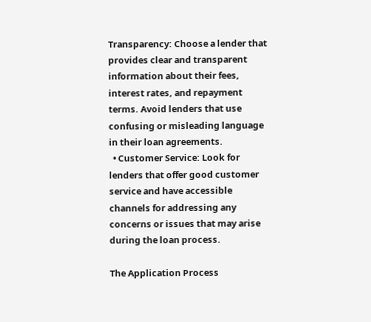Transparency: Choose a lender that provides clear and transparent information about their fees, interest rates, and repayment terms. Avoid lenders that use confusing or misleading language in their loan agreements.
  • Customer Service: Look for lenders that offer good customer service and have accessible channels for addressing any concerns or issues that may arise during the loan process.

The Application Process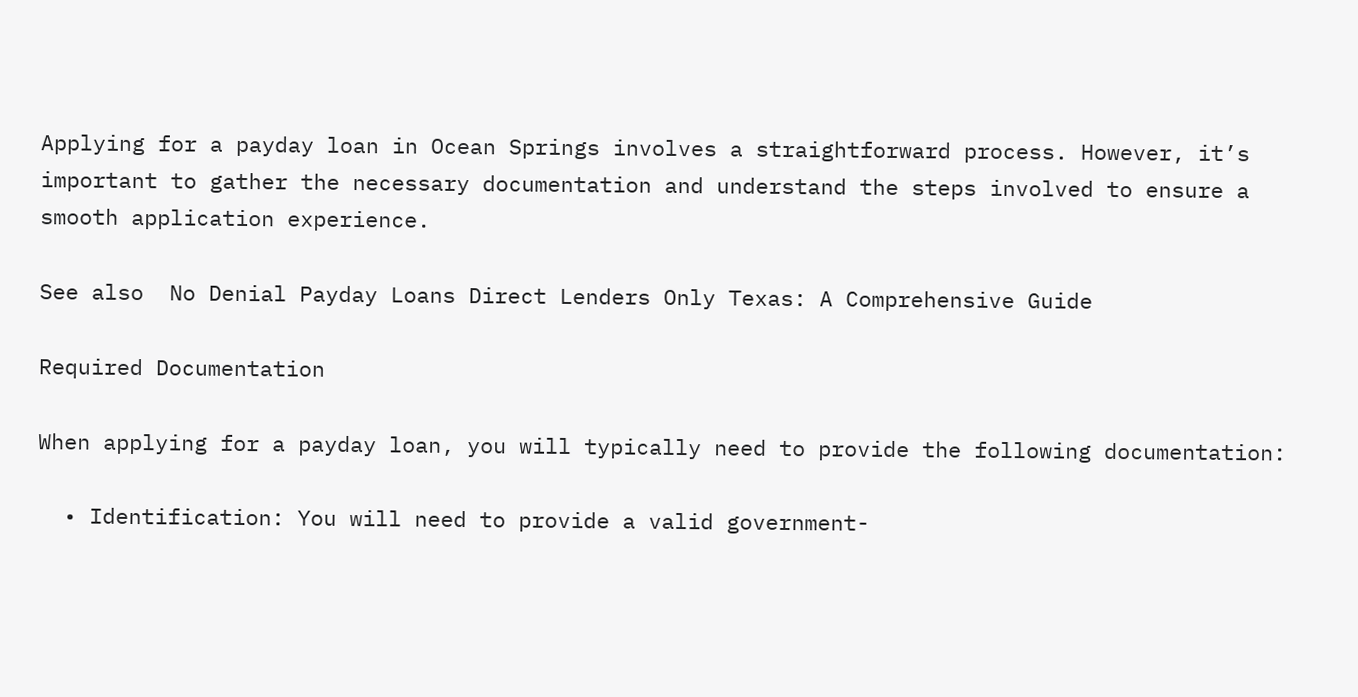Applying for a payday loan in Ocean Springs involves a straightforward process. However, it’s important to gather the necessary documentation and understand the steps involved to ensure a smooth application experience.

See also  No Denial Payday Loans Direct Lenders Only Texas: A Comprehensive Guide

Required Documentation

When applying for a payday loan, you will typically need to provide the following documentation:

  • Identification: You will need to provide a valid government-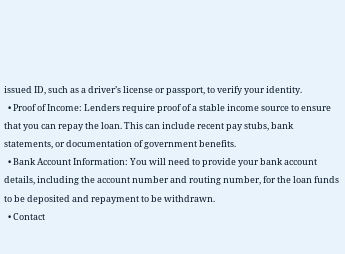issued ID, such as a driver’s license or passport, to verify your identity.
  • Proof of Income: Lenders require proof of a stable income source to ensure that you can repay the loan. This can include recent pay stubs, bank statements, or documentation of government benefits.
  • Bank Account Information: You will need to provide your bank account details, including the account number and routing number, for the loan funds to be deposited and repayment to be withdrawn.
  • Contact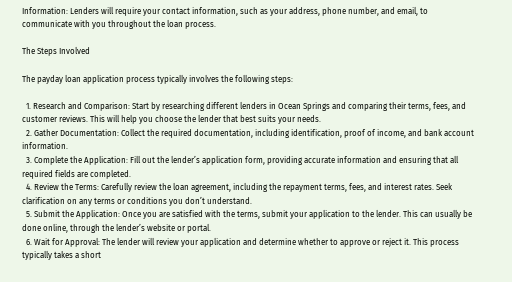Information: Lenders will require your contact information, such as your address, phone number, and email, to communicate with you throughout the loan process.

The Steps Involved

The payday loan application process typically involves the following steps:

  1. Research and Comparison: Start by researching different lenders in Ocean Springs and comparing their terms, fees, and customer reviews. This will help you choose the lender that best suits your needs.
  2. Gather Documentation: Collect the required documentation, including identification, proof of income, and bank account information.
  3. Complete the Application: Fill out the lender’s application form, providing accurate information and ensuring that all required fields are completed.
  4. Review the Terms: Carefully review the loan agreement, including the repayment terms, fees, and interest rates. Seek clarification on any terms or conditions you don’t understand.
  5. Submit the Application: Once you are satisfied with the terms, submit your application to the lender. This can usually be done online, through the lender’s website or portal.
  6. Wait for Approval: The lender will review your application and determine whether to approve or reject it. This process typically takes a short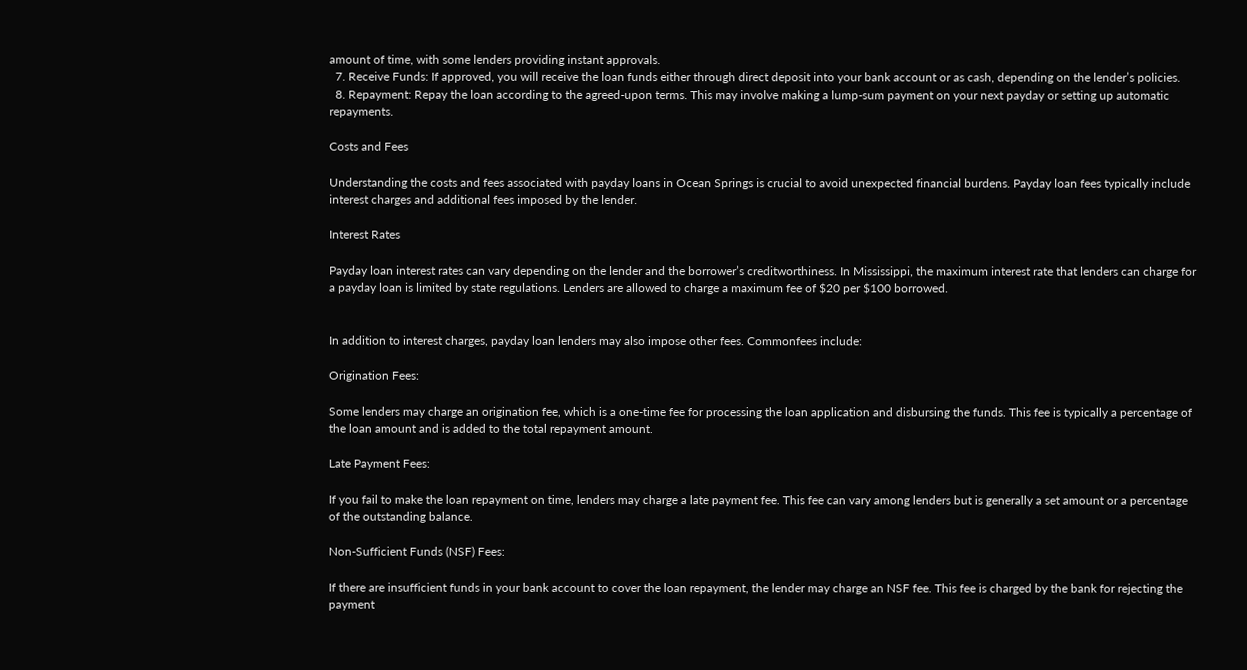amount of time, with some lenders providing instant approvals.
  7. Receive Funds: If approved, you will receive the loan funds either through direct deposit into your bank account or as cash, depending on the lender’s policies.
  8. Repayment: Repay the loan according to the agreed-upon terms. This may involve making a lump-sum payment on your next payday or setting up automatic repayments.

Costs and Fees

Understanding the costs and fees associated with payday loans in Ocean Springs is crucial to avoid unexpected financial burdens. Payday loan fees typically include interest charges and additional fees imposed by the lender.

Interest Rates

Payday loan interest rates can vary depending on the lender and the borrower’s creditworthiness. In Mississippi, the maximum interest rate that lenders can charge for a payday loan is limited by state regulations. Lenders are allowed to charge a maximum fee of $20 per $100 borrowed.


In addition to interest charges, payday loan lenders may also impose other fees. Commonfees include:

Origination Fees:

Some lenders may charge an origination fee, which is a one-time fee for processing the loan application and disbursing the funds. This fee is typically a percentage of the loan amount and is added to the total repayment amount.

Late Payment Fees:

If you fail to make the loan repayment on time, lenders may charge a late payment fee. This fee can vary among lenders but is generally a set amount or a percentage of the outstanding balance.

Non-Sufficient Funds (NSF) Fees:

If there are insufficient funds in your bank account to cover the loan repayment, the lender may charge an NSF fee. This fee is charged by the bank for rejecting the payment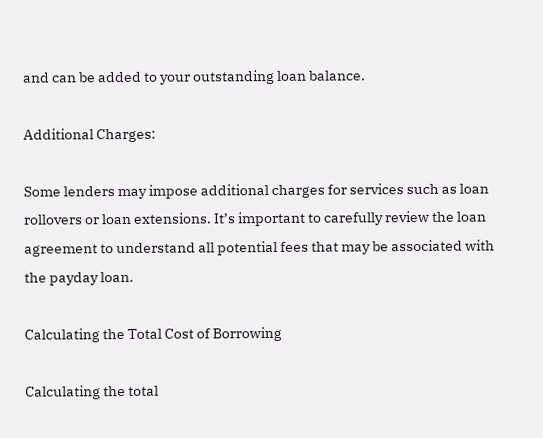and can be added to your outstanding loan balance.

Additional Charges:

Some lenders may impose additional charges for services such as loan rollovers or loan extensions. It’s important to carefully review the loan agreement to understand all potential fees that may be associated with the payday loan.

Calculating the Total Cost of Borrowing

Calculating the total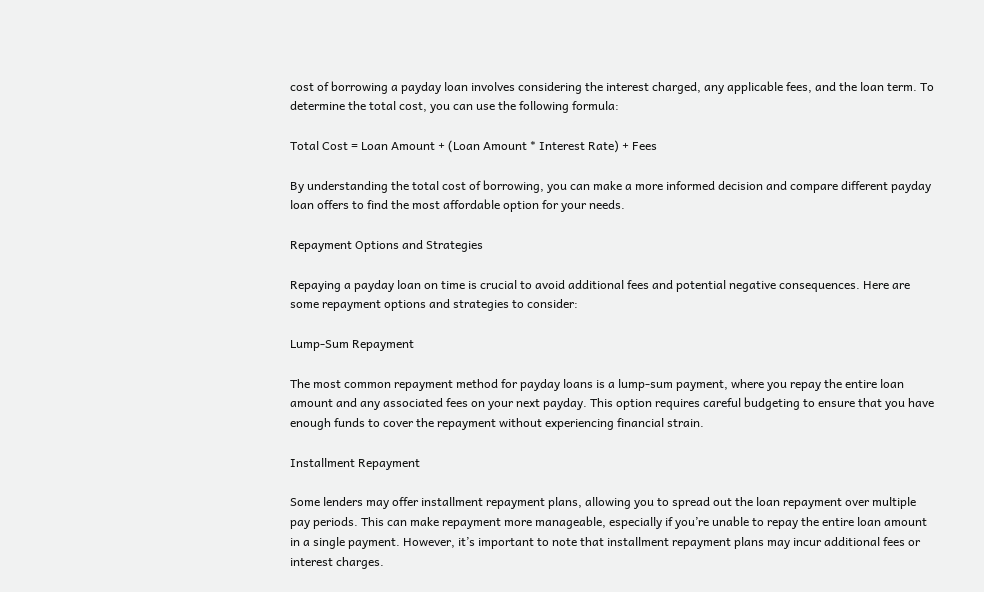cost of borrowing a payday loan involves considering the interest charged, any applicable fees, and the loan term. To determine the total cost, you can use the following formula:

Total Cost = Loan Amount + (Loan Amount * Interest Rate) + Fees

By understanding the total cost of borrowing, you can make a more informed decision and compare different payday loan offers to find the most affordable option for your needs.

Repayment Options and Strategies

Repaying a payday loan on time is crucial to avoid additional fees and potential negative consequences. Here are some repayment options and strategies to consider:

Lump-Sum Repayment

The most common repayment method for payday loans is a lump-sum payment, where you repay the entire loan amount and any associated fees on your next payday. This option requires careful budgeting to ensure that you have enough funds to cover the repayment without experiencing financial strain.

Installment Repayment

Some lenders may offer installment repayment plans, allowing you to spread out the loan repayment over multiple pay periods. This can make repayment more manageable, especially if you’re unable to repay the entire loan amount in a single payment. However, it’s important to note that installment repayment plans may incur additional fees or interest charges.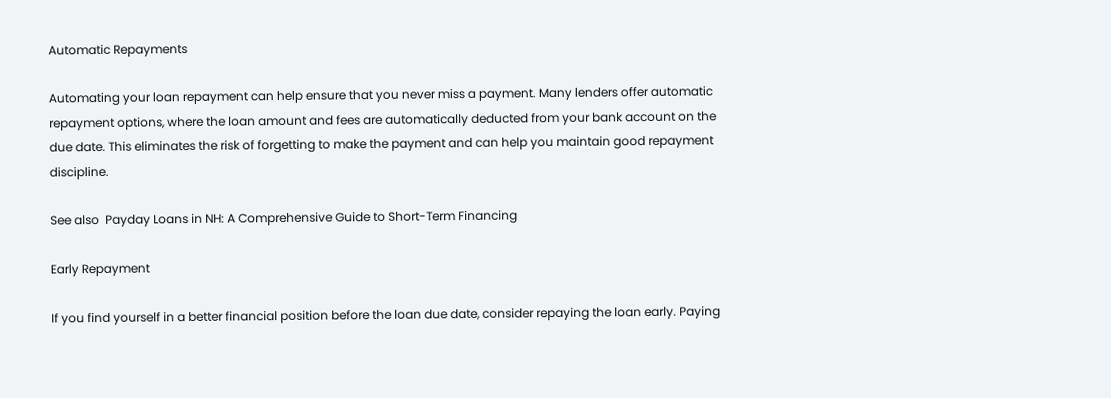Automatic Repayments

Automating your loan repayment can help ensure that you never miss a payment. Many lenders offer automatic repayment options, where the loan amount and fees are automatically deducted from your bank account on the due date. This eliminates the risk of forgetting to make the payment and can help you maintain good repayment discipline.

See also  Payday Loans in NH: A Comprehensive Guide to Short-Term Financing

Early Repayment

If you find yourself in a better financial position before the loan due date, consider repaying the loan early. Paying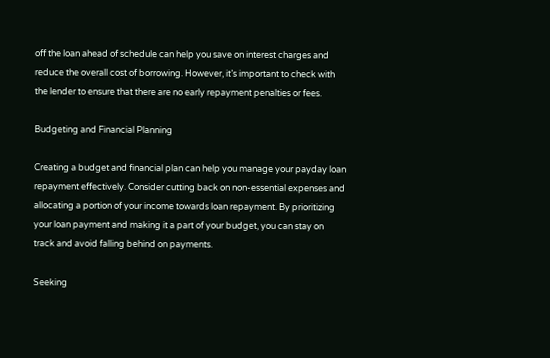off the loan ahead of schedule can help you save on interest charges and reduce the overall cost of borrowing. However, it’s important to check with the lender to ensure that there are no early repayment penalties or fees.

Budgeting and Financial Planning

Creating a budget and financial plan can help you manage your payday loan repayment effectively. Consider cutting back on non-essential expenses and allocating a portion of your income towards loan repayment. By prioritizing your loan payment and making it a part of your budget, you can stay on track and avoid falling behind on payments.

Seeking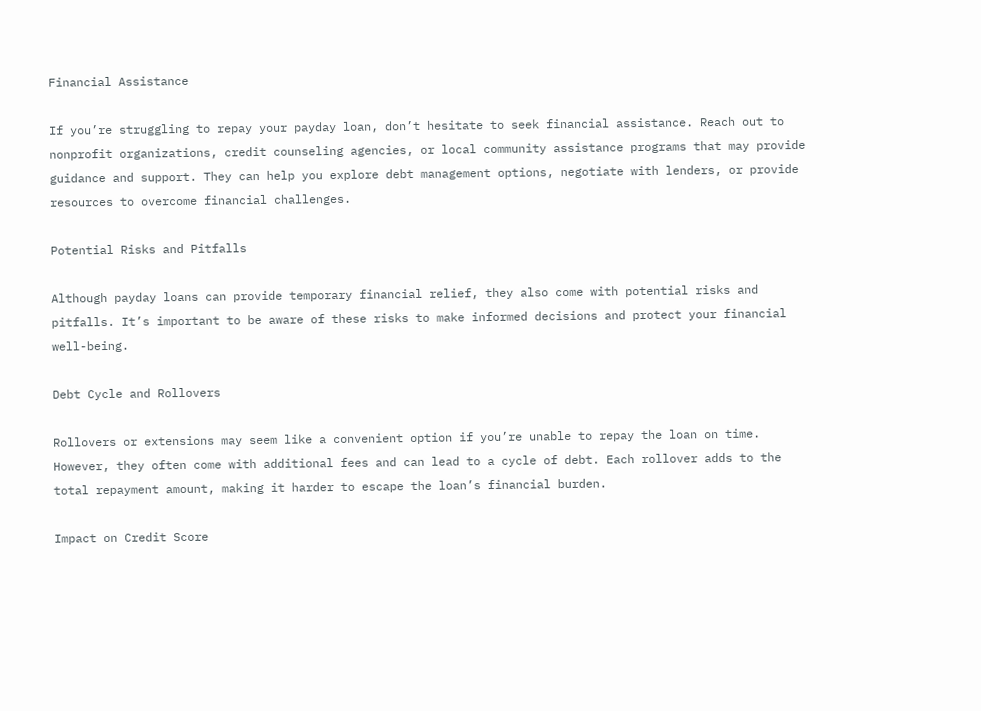Financial Assistance

If you’re struggling to repay your payday loan, don’t hesitate to seek financial assistance. Reach out to nonprofit organizations, credit counseling agencies, or local community assistance programs that may provide guidance and support. They can help you explore debt management options, negotiate with lenders, or provide resources to overcome financial challenges.

Potential Risks and Pitfalls

Although payday loans can provide temporary financial relief, they also come with potential risks and pitfalls. It’s important to be aware of these risks to make informed decisions and protect your financial well-being.

Debt Cycle and Rollovers

Rollovers or extensions may seem like a convenient option if you’re unable to repay the loan on time. However, they often come with additional fees and can lead to a cycle of debt. Each rollover adds to the total repayment amount, making it harder to escape the loan’s financial burden.

Impact on Credit Score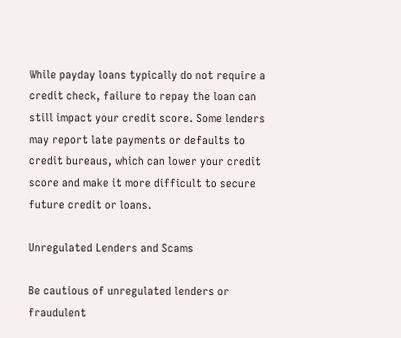While payday loans typically do not require a credit check, failure to repay the loan can still impact your credit score. Some lenders may report late payments or defaults to credit bureaus, which can lower your credit score and make it more difficult to secure future credit or loans.

Unregulated Lenders and Scams

Be cautious of unregulated lenders or fraudulent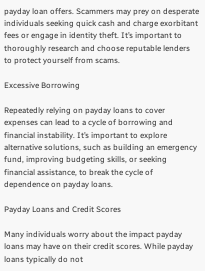payday loan offers. Scammers may prey on desperate individuals seeking quick cash and charge exorbitant fees or engage in identity theft. It’s important to thoroughly research and choose reputable lenders to protect yourself from scams.

Excessive Borrowing

Repeatedly relying on payday loans to cover expenses can lead to a cycle of borrowing and financial instability. It’s important to explore alternative solutions, such as building an emergency fund, improving budgeting skills, or seeking financial assistance, to break the cycle of dependence on payday loans.

Payday Loans and Credit Scores

Many individuals worry about the impact payday loans may have on their credit scores. While payday loans typically do not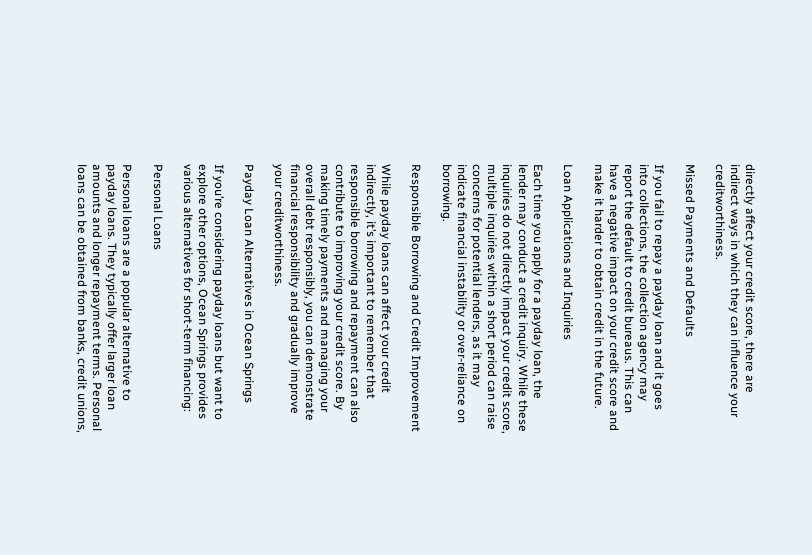directly affect your credit score, there are indirect ways in which they can influence your creditworthiness.

Missed Payments and Defaults

If you fail to repay a payday loan and it goes into collections, the collection agency may report the default to credit bureaus. This can have a negative impact on your credit score and make it harder to obtain credit in the future.

Loan Applications and Inquiries

Each time you apply for a payday loan, the lender may conduct a credit inquiry. While these inquiries do not directly impact your credit score, multiple inquiries within a short period can raise concerns for potential lenders, as it may indicate financial instability or over-reliance on borrowing.

Responsible Borrowing and Credit Improvement

While payday loans can affect your credit indirectly, it’s important to remember that responsible borrowing and repayment can also contribute to improving your credit score. By making timely payments and managing your overall debt responsibly, you can demonstrate financial responsibility and gradually improve your creditworthiness.

Payday Loan Alternatives in Ocean Springs

If you’re considering payday loans but want to explore other options, Ocean Springs provides various alternatives for short-term financing:

Personal Loans

Personal loans are a popular alternative to payday loans. They typically offer larger loan amounts and longer repayment terms. Personal loans can be obtained from banks, credit unions,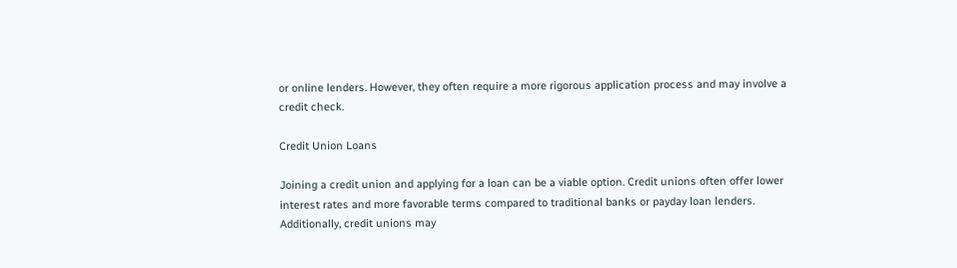or online lenders. However, they often require a more rigorous application process and may involve a credit check.

Credit Union Loans

Joining a credit union and applying for a loan can be a viable option. Credit unions often offer lower interest rates and more favorable terms compared to traditional banks or payday loan lenders. Additionally, credit unions may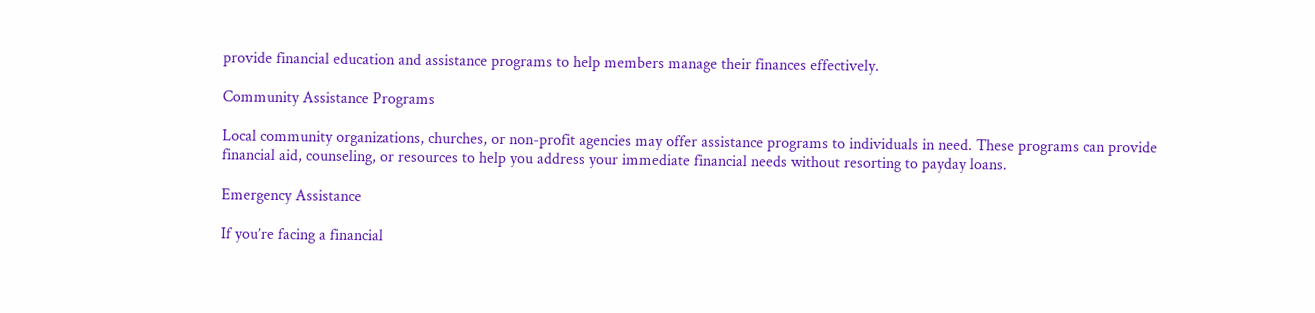provide financial education and assistance programs to help members manage their finances effectively.

Community Assistance Programs

Local community organizations, churches, or non-profit agencies may offer assistance programs to individuals in need. These programs can provide financial aid, counseling, or resources to help you address your immediate financial needs without resorting to payday loans.

Emergency Assistance

If you’re facing a financial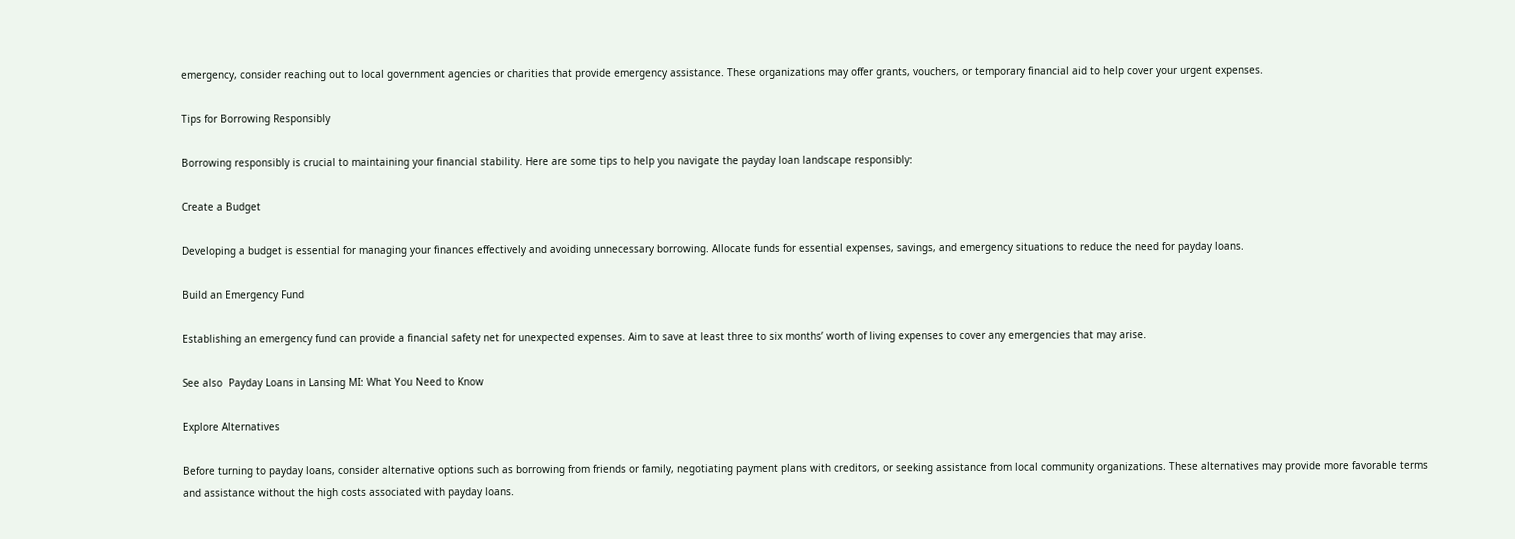emergency, consider reaching out to local government agencies or charities that provide emergency assistance. These organizations may offer grants, vouchers, or temporary financial aid to help cover your urgent expenses.

Tips for Borrowing Responsibly

Borrowing responsibly is crucial to maintaining your financial stability. Here are some tips to help you navigate the payday loan landscape responsibly:

Create a Budget

Developing a budget is essential for managing your finances effectively and avoiding unnecessary borrowing. Allocate funds for essential expenses, savings, and emergency situations to reduce the need for payday loans.

Build an Emergency Fund

Establishing an emergency fund can provide a financial safety net for unexpected expenses. Aim to save at least three to six months’ worth of living expenses to cover any emergencies that may arise.

See also  Payday Loans in Lansing MI: What You Need to Know

Explore Alternatives

Before turning to payday loans, consider alternative options such as borrowing from friends or family, negotiating payment plans with creditors, or seeking assistance from local community organizations. These alternatives may provide more favorable terms and assistance without the high costs associated with payday loans.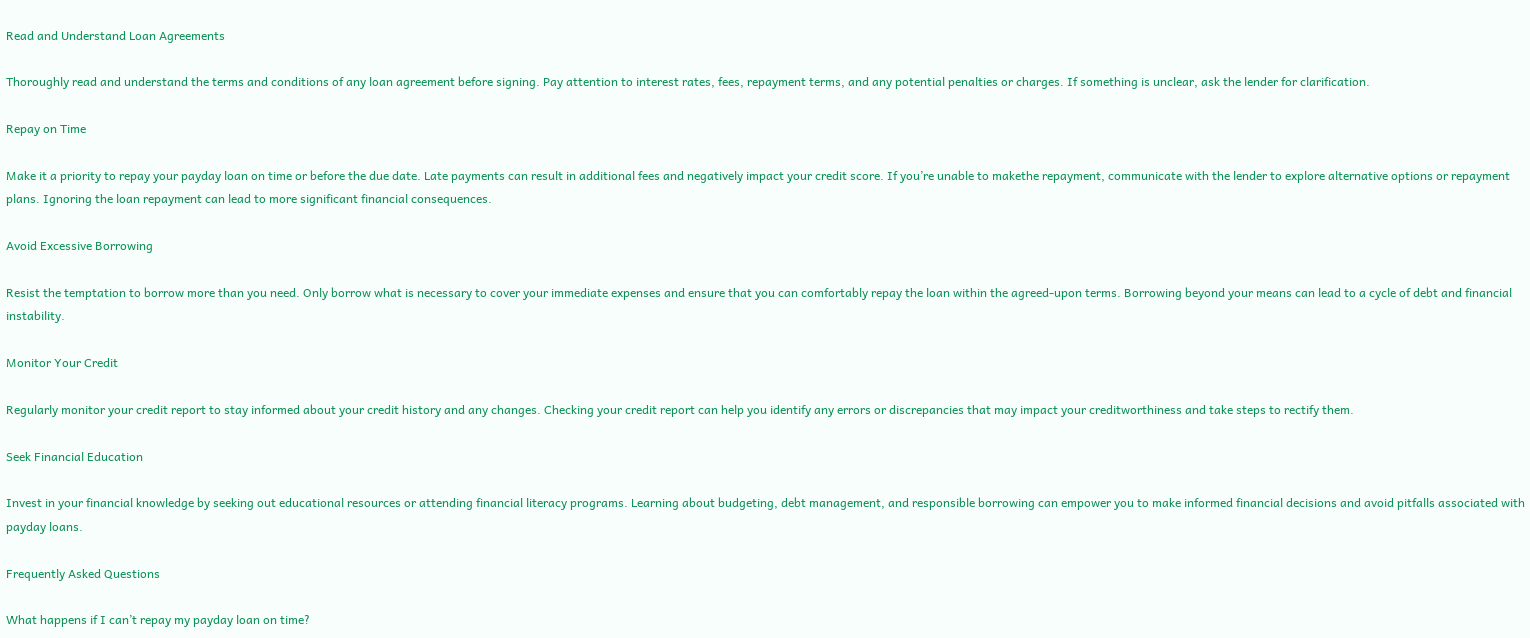Read and Understand Loan Agreements

Thoroughly read and understand the terms and conditions of any loan agreement before signing. Pay attention to interest rates, fees, repayment terms, and any potential penalties or charges. If something is unclear, ask the lender for clarification.

Repay on Time

Make it a priority to repay your payday loan on time or before the due date. Late payments can result in additional fees and negatively impact your credit score. If you’re unable to makethe repayment, communicate with the lender to explore alternative options or repayment plans. Ignoring the loan repayment can lead to more significant financial consequences.

Avoid Excessive Borrowing

Resist the temptation to borrow more than you need. Only borrow what is necessary to cover your immediate expenses and ensure that you can comfortably repay the loan within the agreed-upon terms. Borrowing beyond your means can lead to a cycle of debt and financial instability.

Monitor Your Credit

Regularly monitor your credit report to stay informed about your credit history and any changes. Checking your credit report can help you identify any errors or discrepancies that may impact your creditworthiness and take steps to rectify them.

Seek Financial Education

Invest in your financial knowledge by seeking out educational resources or attending financial literacy programs. Learning about budgeting, debt management, and responsible borrowing can empower you to make informed financial decisions and avoid pitfalls associated with payday loans.

Frequently Asked Questions

What happens if I can’t repay my payday loan on time?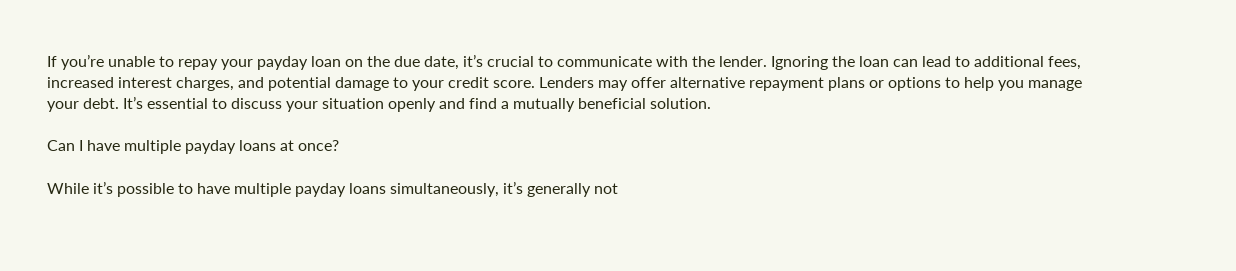If you’re unable to repay your payday loan on the due date, it’s crucial to communicate with the lender. Ignoring the loan can lead to additional fees, increased interest charges, and potential damage to your credit score. Lenders may offer alternative repayment plans or options to help you manage your debt. It’s essential to discuss your situation openly and find a mutually beneficial solution.

Can I have multiple payday loans at once?

While it’s possible to have multiple payday loans simultaneously, it’s generally not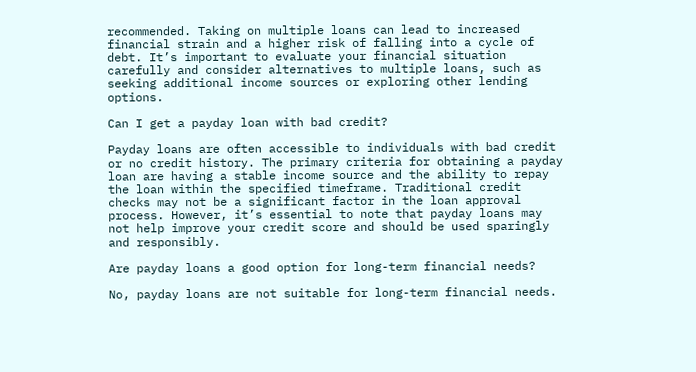recommended. Taking on multiple loans can lead to increased financial strain and a higher risk of falling into a cycle of debt. It’s important to evaluate your financial situation carefully and consider alternatives to multiple loans, such as seeking additional income sources or exploring other lending options.

Can I get a payday loan with bad credit?

Payday loans are often accessible to individuals with bad credit or no credit history. The primary criteria for obtaining a payday loan are having a stable income source and the ability to repay the loan within the specified timeframe. Traditional credit checks may not be a significant factor in the loan approval process. However, it’s essential to note that payday loans may not help improve your credit score and should be used sparingly and responsibly.

Are payday loans a good option for long-term financial needs?

No, payday loans are not suitable for long-term financial needs.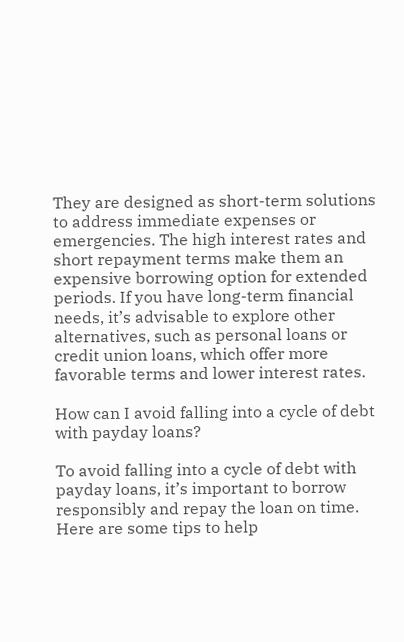They are designed as short-term solutions to address immediate expenses or emergencies. The high interest rates and short repayment terms make them an expensive borrowing option for extended periods. If you have long-term financial needs, it’s advisable to explore other alternatives, such as personal loans or credit union loans, which offer more favorable terms and lower interest rates.

How can I avoid falling into a cycle of debt with payday loans?

To avoid falling into a cycle of debt with payday loans, it’s important to borrow responsibly and repay the loan on time. Here are some tips to help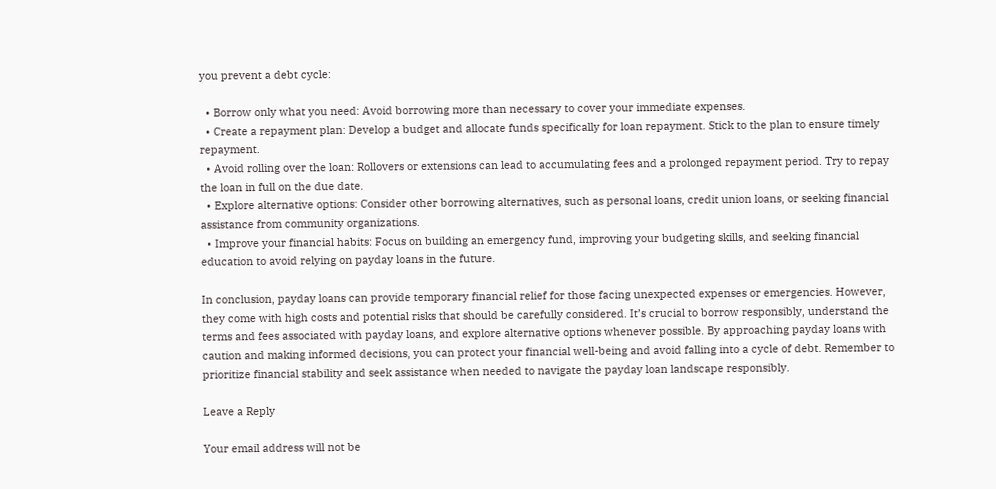you prevent a debt cycle:

  • Borrow only what you need: Avoid borrowing more than necessary to cover your immediate expenses.
  • Create a repayment plan: Develop a budget and allocate funds specifically for loan repayment. Stick to the plan to ensure timely repayment.
  • Avoid rolling over the loan: Rollovers or extensions can lead to accumulating fees and a prolonged repayment period. Try to repay the loan in full on the due date.
  • Explore alternative options: Consider other borrowing alternatives, such as personal loans, credit union loans, or seeking financial assistance from community organizations.
  • Improve your financial habits: Focus on building an emergency fund, improving your budgeting skills, and seeking financial education to avoid relying on payday loans in the future.

In conclusion, payday loans can provide temporary financial relief for those facing unexpected expenses or emergencies. However, they come with high costs and potential risks that should be carefully considered. It’s crucial to borrow responsibly, understand the terms and fees associated with payday loans, and explore alternative options whenever possible. By approaching payday loans with caution and making informed decisions, you can protect your financial well-being and avoid falling into a cycle of debt. Remember to prioritize financial stability and seek assistance when needed to navigate the payday loan landscape responsibly.

Leave a Reply

Your email address will not be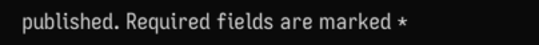published. Required fields are marked *